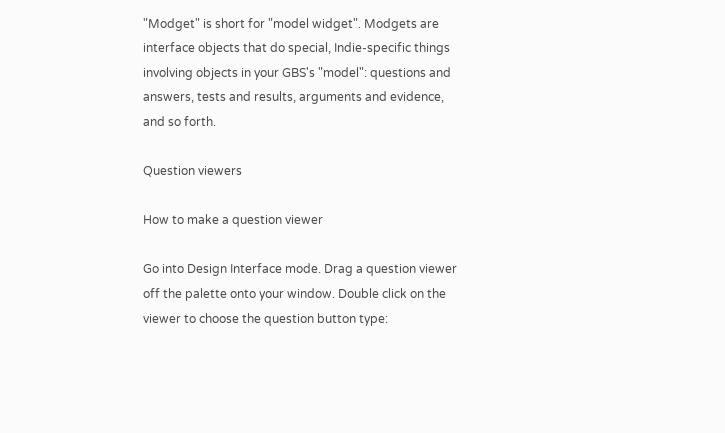"Modget" is short for "model widget". Modgets are interface objects that do special, Indie-specific things involving objects in your GBS's "model": questions and answers, tests and results, arguments and evidence, and so forth.

Question viewers

How to make a question viewer

Go into Design Interface mode. Drag a question viewer off the palette onto your window. Double click on the viewer to choose the question button type: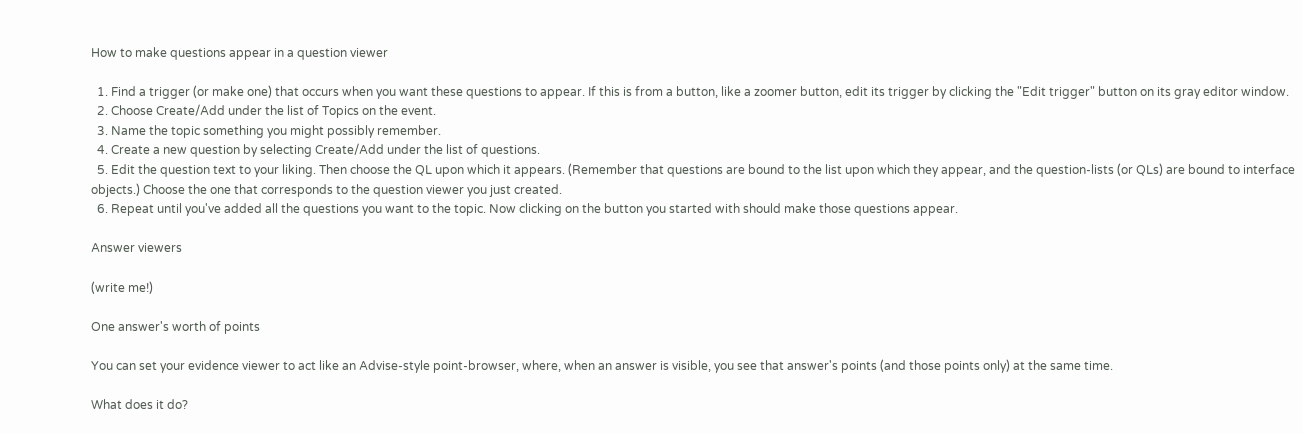How to make questions appear in a question viewer

  1. Find a trigger (or make one) that occurs when you want these questions to appear. If this is from a button, like a zoomer button, edit its trigger by clicking the "Edit trigger" button on its gray editor window.
  2. Choose Create/Add under the list of Topics on the event.
  3. Name the topic something you might possibly remember.
  4. Create a new question by selecting Create/Add under the list of questions.
  5. Edit the question text to your liking. Then choose the QL upon which it appears. (Remember that questions are bound to the list upon which they appear, and the question-lists (or QLs) are bound to interface objects.) Choose the one that corresponds to the question viewer you just created.
  6. Repeat until you've added all the questions you want to the topic. Now clicking on the button you started with should make those questions appear.

Answer viewers

(write me!)

One answer's worth of points

You can set your evidence viewer to act like an Advise-style point-browser, where, when an answer is visible, you see that answer's points (and those points only) at the same time.

What does it do?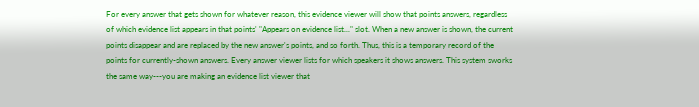For every answer that gets shown for whatever reason, this evidence viewer will show that points answers, regardless of which evidence list appears in that points' "Appears on evidence list..." slot. When a new answer is shown, the current points disappear and are replaced by the new answer's points, and so forth. Thus, this is a temporary record of the points for currently-shown answers. Every answer viewer lists for which speakers it shows answers. This system sworks the same way---you are making an evidence list viewer that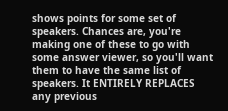shows points for some set of speakers. Chances are, you're making one of these to go with some answer viewer, so you'll want them to have the same list of speakers. It ENTIRELY REPLACES any previous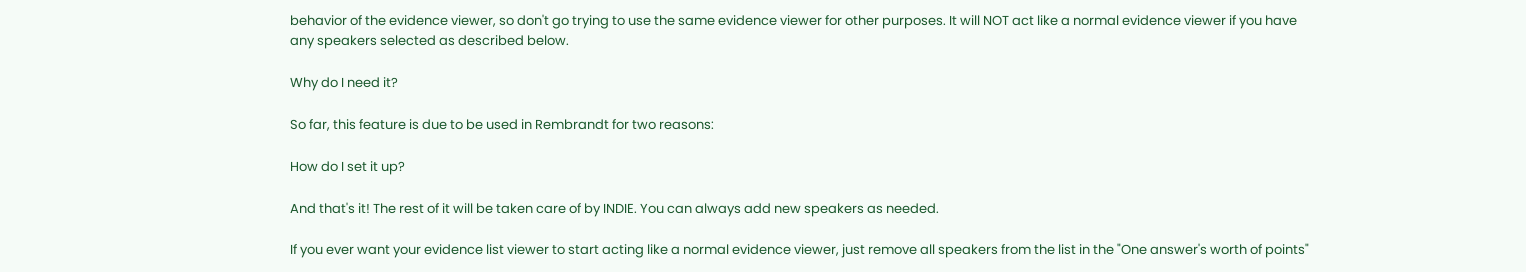behavior of the evidence viewer, so don't go trying to use the same evidence viewer for other purposes. It will NOT act like a normal evidence viewer if you have any speakers selected as described below.

Why do I need it?

So far, this feature is due to be used in Rembrandt for two reasons:

How do I set it up?

And that's it! The rest of it will be taken care of by INDIE. You can always add new speakers as needed.

If you ever want your evidence list viewer to start acting like a normal evidence viewer, just remove all speakers from the list in the "One answer's worth of points"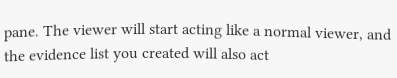pane. The viewer will start acting like a normal viewer, and the evidence list you created will also act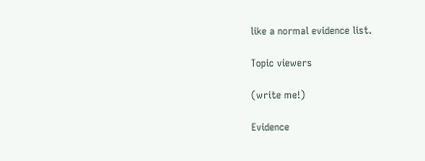like a normal evidence list.

Topic viewers

(write me!)

Evidence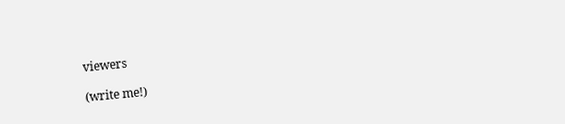viewers

(write me!)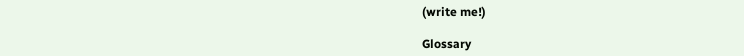(write me!)

Glossary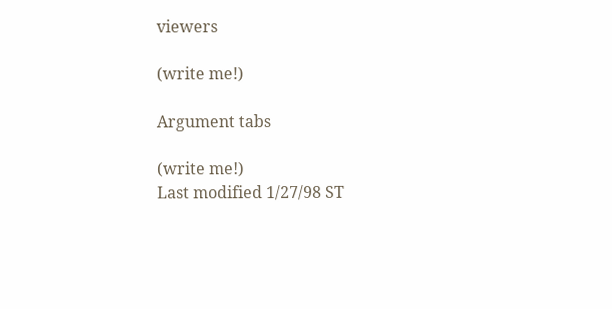viewers

(write me!)

Argument tabs

(write me!)
Last modified 1/27/98 ST